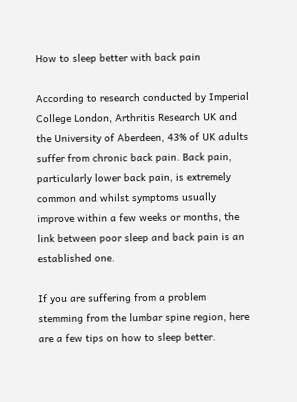How to sleep better with back pain

According to research conducted by Imperial College London, Arthritis Research UK and the University of Aberdeen, 43% of UK adults suffer from chronic back pain. Back pain, particularly lower back pain, is extremely common and whilst symptoms usually improve within a few weeks or months, the link between poor sleep and back pain is an established one.

If you are suffering from a problem stemming from the lumbar spine region, here are a few tips on how to sleep better.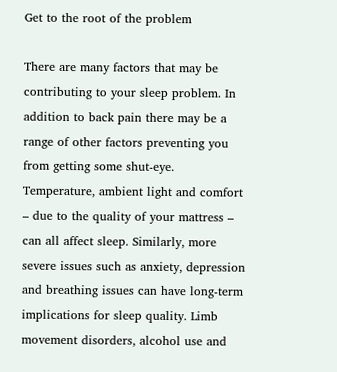Get to the root of the problem

There are many factors that may be contributing to your sleep problem. In addition to back pain there may be a range of other factors preventing you from getting some shut-eye. Temperature, ambient light and comfort – due to the quality of your mattress – can all affect sleep. Similarly, more severe issues such as anxiety, depression and breathing issues can have long-term implications for sleep quality. Limb movement disorders, alcohol use and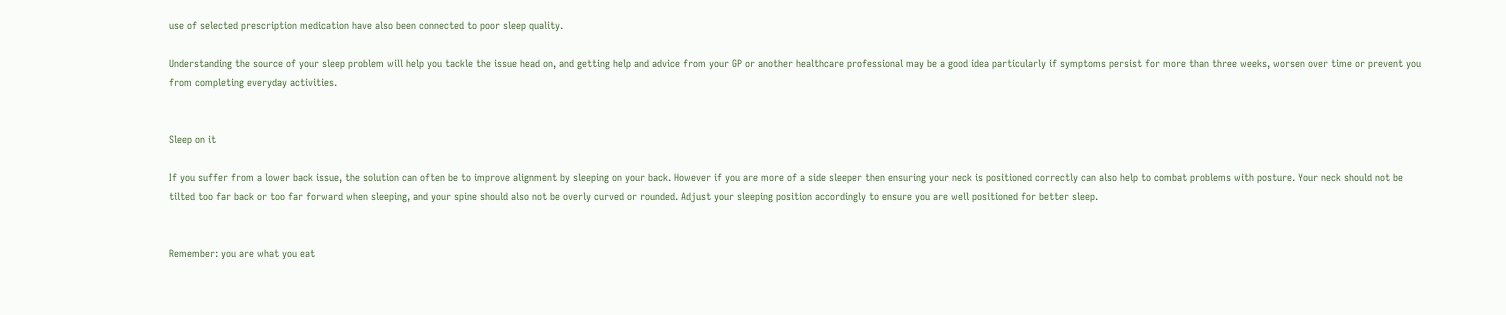use of selected prescription medication have also been connected to poor sleep quality.

Understanding the source of your sleep problem will help you tackle the issue head on, and getting help and advice from your GP or another healthcare professional may be a good idea particularly if symptoms persist for more than three weeks, worsen over time or prevent you from completing everyday activities.


Sleep on it

If you suffer from a lower back issue, the solution can often be to improve alignment by sleeping on your back. However if you are more of a side sleeper then ensuring your neck is positioned correctly can also help to combat problems with posture. Your neck should not be tilted too far back or too far forward when sleeping, and your spine should also not be overly curved or rounded. Adjust your sleeping position accordingly to ensure you are well positioned for better sleep.


Remember: you are what you eat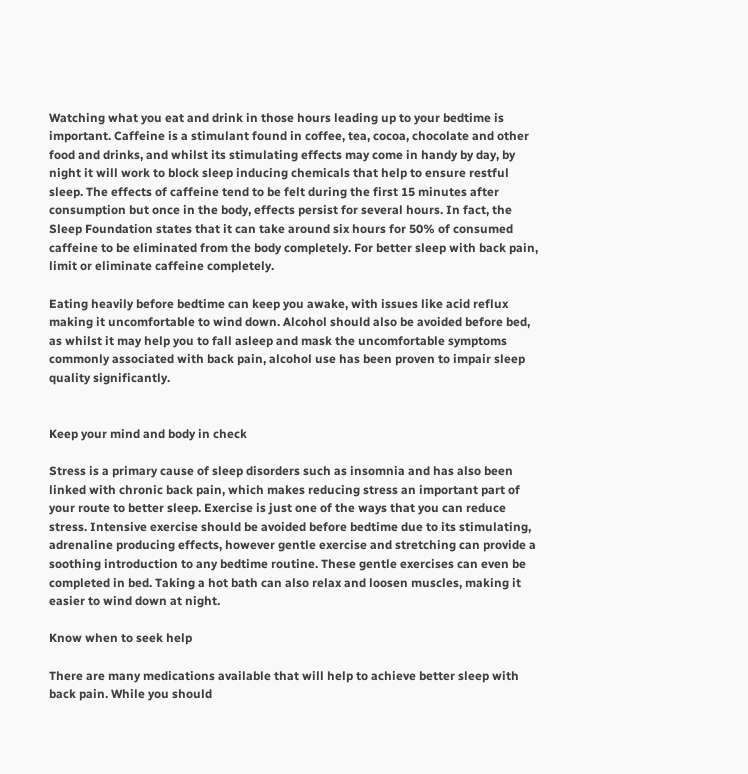Watching what you eat and drink in those hours leading up to your bedtime is important. Caffeine is a stimulant found in coffee, tea, cocoa, chocolate and other food and drinks, and whilst its stimulating effects may come in handy by day, by night it will work to block sleep inducing chemicals that help to ensure restful sleep. The effects of caffeine tend to be felt during the first 15 minutes after consumption but once in the body, effects persist for several hours. In fact, the Sleep Foundation states that it can take around six hours for 50% of consumed caffeine to be eliminated from the body completely. For better sleep with back pain, limit or eliminate caffeine completely.

Eating heavily before bedtime can keep you awake, with issues like acid reflux making it uncomfortable to wind down. Alcohol should also be avoided before bed, as whilst it may help you to fall asleep and mask the uncomfortable symptoms commonly associated with back pain, alcohol use has been proven to impair sleep quality significantly.


Keep your mind and body in check

Stress is a primary cause of sleep disorders such as insomnia and has also been linked with chronic back pain, which makes reducing stress an important part of your route to better sleep. Exercise is just one of the ways that you can reduce stress. Intensive exercise should be avoided before bedtime due to its stimulating, adrenaline producing effects, however gentle exercise and stretching can provide a soothing introduction to any bedtime routine. These gentle exercises can even be completed in bed. Taking a hot bath can also relax and loosen muscles, making it easier to wind down at night.

Know when to seek help

There are many medications available that will help to achieve better sleep with back pain. While you should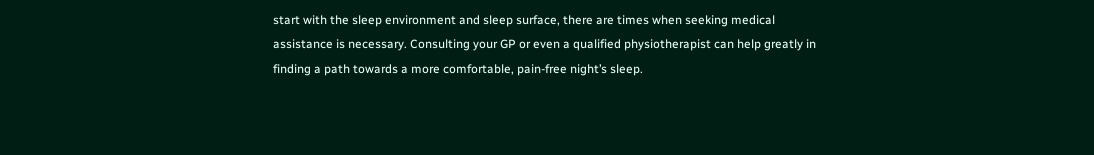start with the sleep environment and sleep surface, there are times when seeking medical assistance is necessary. Consulting your GP or even a qualified physiotherapist can help greatly in finding a path towards a more comfortable, pain-free night’s sleep.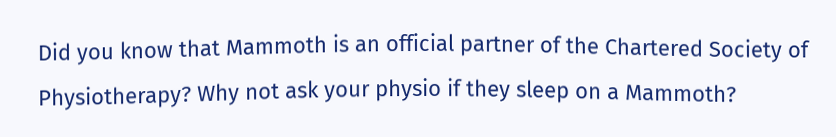Did you know that Mammoth is an official partner of the Chartered Society of Physiotherapy? Why not ask your physio if they sleep on a Mammoth?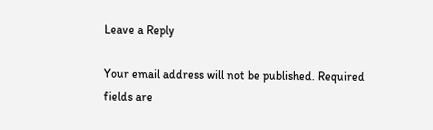Leave a Reply

Your email address will not be published. Required fields are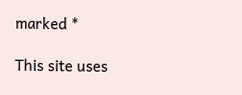marked *

This site uses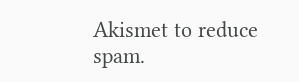Akismet to reduce spam.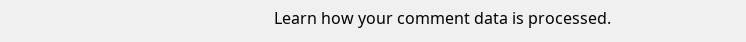Learn how your comment data is processed.